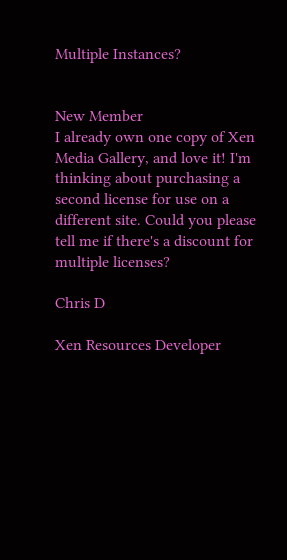Multiple Instances?


New Member
I already own one copy of Xen Media Gallery, and love it! I'm thinking about purchasing a second license for use on a different site. Could you please tell me if there's a discount for multiple licenses?

Chris D

Xen Resources Developer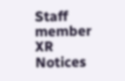Staff member
XR Notices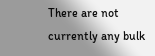There are not currently any bulk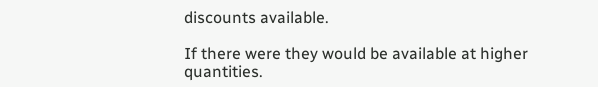discounts available.

If there were they would be available at higher quantities.